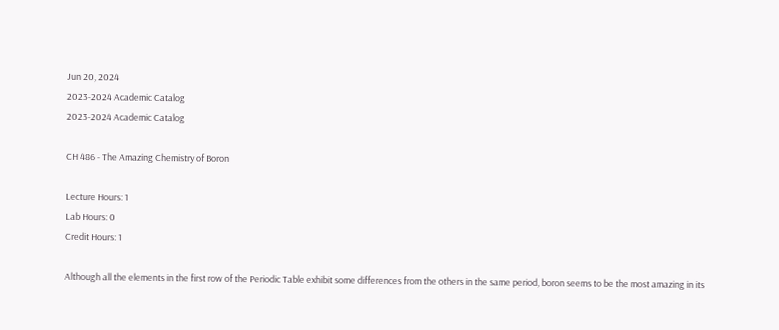Jun 20, 2024
2023-2024 Academic Catalog
2023-2024 Academic Catalog

CH 486 - The Amazing Chemistry of Boron

Lecture Hours: 1
Lab Hours: 0
Credit Hours: 1

Although all the elements in the first row of the Periodic Table exhibit some differences from the others in the same period, boron seems to be the most amazing in its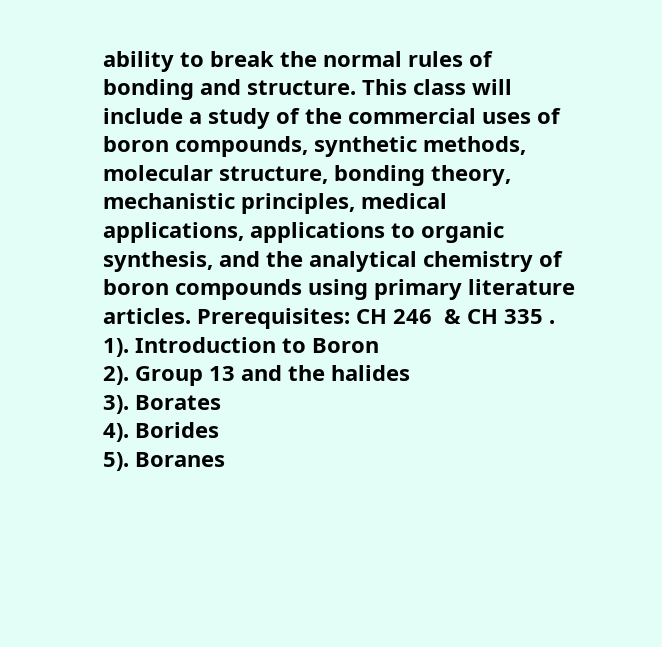ability to break the normal rules of bonding and structure. This class will include a study of the commercial uses of boron compounds, synthetic methods, molecular structure, bonding theory, mechanistic principles, medical applications, applications to organic synthesis, and the analytical chemistry of boron compounds using primary literature articles. Prerequisites: CH 246  & CH 335 .
1). Introduction to Boron
2). Group 13 and the halides
3). Borates
4). Borides
5). Boranes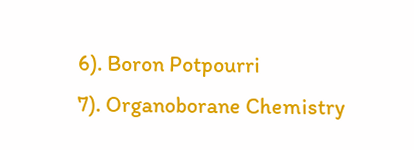6). Boron Potpourri
7). Organoborane Chemistry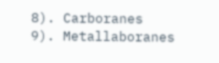8). Carboranes
9). Metallaboranes